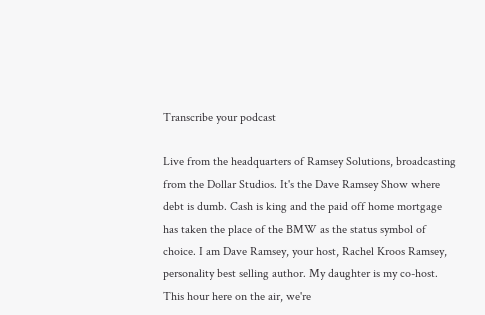Transcribe your podcast

Live from the headquarters of Ramsey Solutions, broadcasting from the Dollar Studios. It's the Dave Ramsey Show where debt is dumb. Cash is king and the paid off home mortgage has taken the place of the BMW as the status symbol of choice. I am Dave Ramsey, your host, Rachel Kroos Ramsey, personality best selling author. My daughter is my co-host. This hour here on the air, we're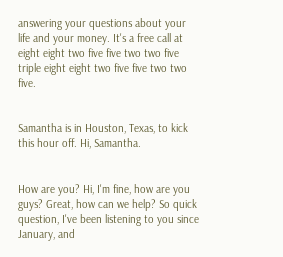answering your questions about your life and your money. It's a free call at eight eight two five five two two five triple eight eight two five five two two five.


Samantha is in Houston, Texas, to kick this hour off. Hi, Samantha.


How are you? Hi, I'm fine, how are you guys? Great, how can we help? So quick question, I've been listening to you since January, and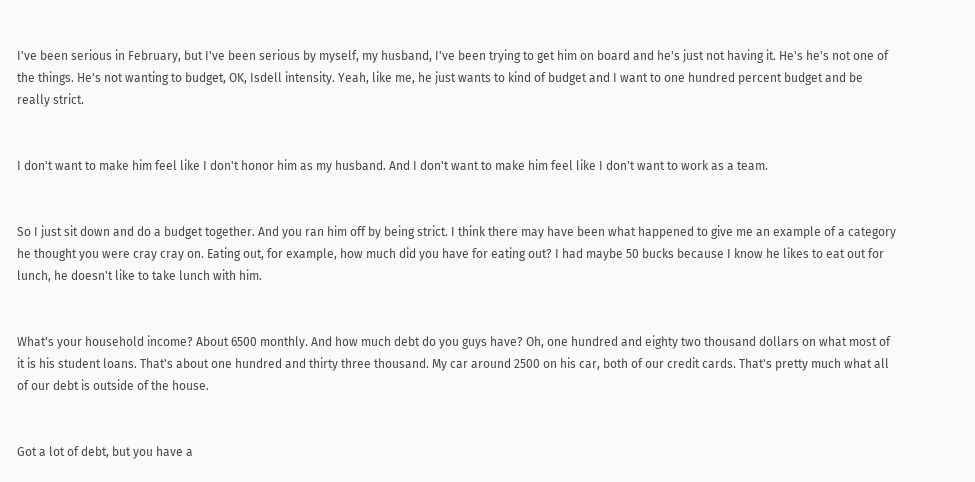I've been serious in February, but I've been serious by myself, my husband, I've been trying to get him on board and he's just not having it. He's he's not one of the things. He's not wanting to budget, OK, Isdell intensity. Yeah, like me, he just wants to kind of budget and I want to one hundred percent budget and be really strict.


I don't want to make him feel like I don't honor him as my husband. And I don't want to make him feel like I don't want to work as a team.


So I just sit down and do a budget together. And you ran him off by being strict. I think there may have been what happened to give me an example of a category he thought you were cray cray on. Eating out, for example, how much did you have for eating out? I had maybe 50 bucks because I know he likes to eat out for lunch, he doesn't like to take lunch with him.


What's your household income? About 6500 monthly. And how much debt do you guys have? Oh, one hundred and eighty two thousand dollars on what most of it is his student loans. That's about one hundred and thirty three thousand. My car around 2500 on his car, both of our credit cards. That's pretty much what all of our debt is outside of the house.


Got a lot of debt, but you have a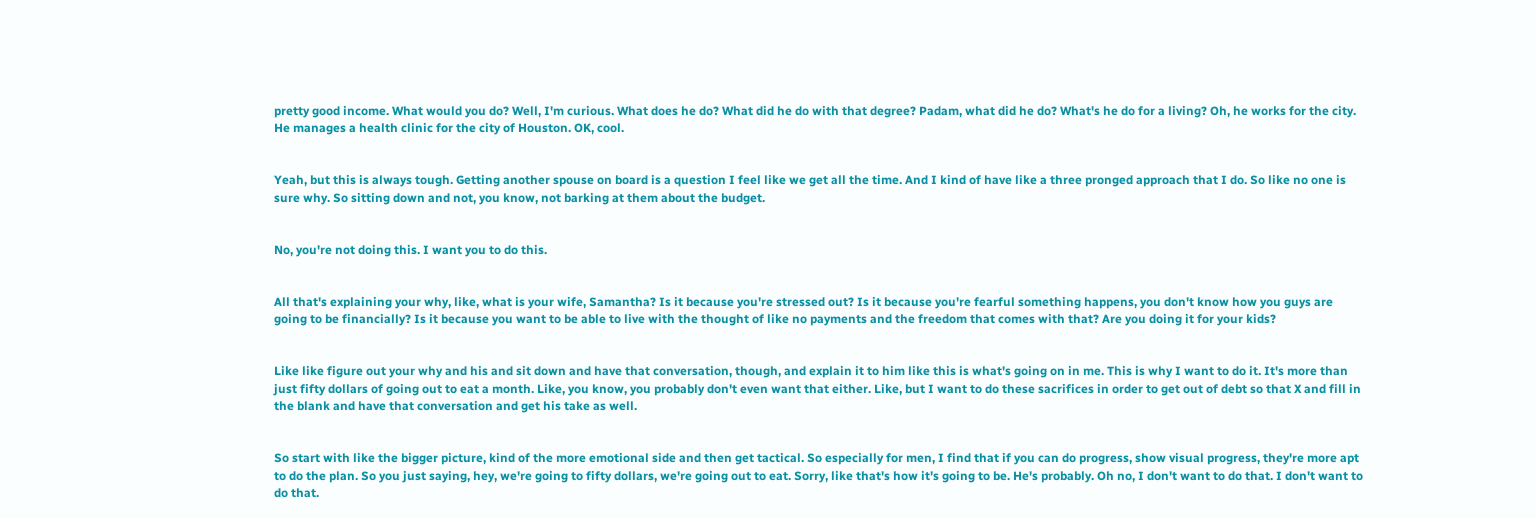pretty good income. What would you do? Well, I'm curious. What does he do? What did he do with that degree? Padam, what did he do? What's he do for a living? Oh, he works for the city. He manages a health clinic for the city of Houston. OK, cool.


Yeah, but this is always tough. Getting another spouse on board is a question I feel like we get all the time. And I kind of have like a three pronged approach that I do. So like no one is sure why. So sitting down and not, you know, not barking at them about the budget.


No, you're not doing this. I want you to do this.


All that's explaining your why, like, what is your wife, Samantha? Is it because you're stressed out? Is it because you're fearful something happens, you don't know how you guys are going to be financially? Is it because you want to be able to live with the thought of like no payments and the freedom that comes with that? Are you doing it for your kids?


Like like figure out your why and his and sit down and have that conversation, though, and explain it to him like this is what's going on in me. This is why I want to do it. It's more than just fifty dollars of going out to eat a month. Like, you know, you probably don't even want that either. Like, but I want to do these sacrifices in order to get out of debt so that X and fill in the blank and have that conversation and get his take as well.


So start with like the bigger picture, kind of the more emotional side and then get tactical. So especially for men, I find that if you can do progress, show visual progress, they're more apt to do the plan. So you just saying, hey, we're going to fifty dollars, we're going out to eat. Sorry, like that's how it's going to be. He's probably. Oh no, I don't want to do that. I don't want to do that.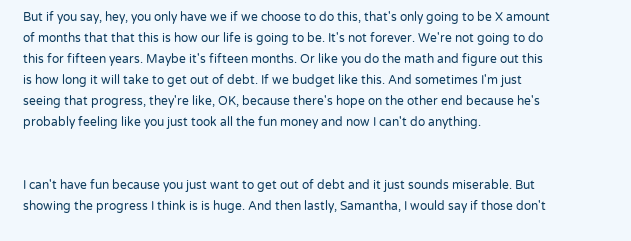But if you say, hey, you only have we if we choose to do this, that's only going to be X amount of months that that this is how our life is going to be. It's not forever. We're not going to do this for fifteen years. Maybe it's fifteen months. Or like you do the math and figure out this is how long it will take to get out of debt. If we budget like this. And sometimes I'm just seeing that progress, they're like, OK, because there's hope on the other end because he's probably feeling like you just took all the fun money and now I can't do anything.


I can't have fun because you just want to get out of debt and it just sounds miserable. But showing the progress I think is is huge. And then lastly, Samantha, I would say if those don't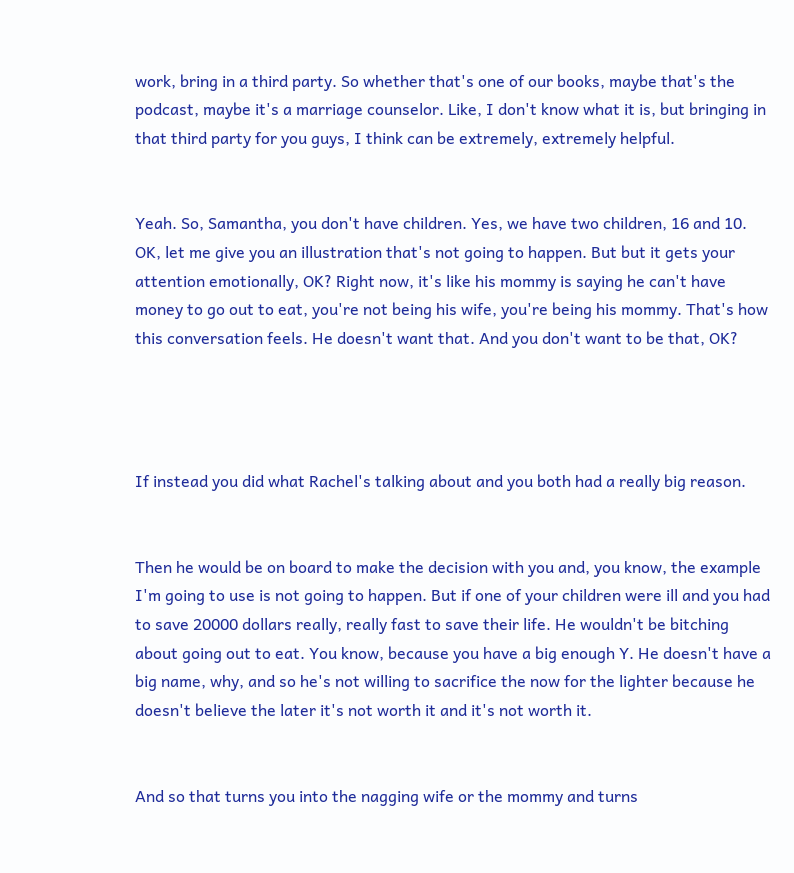work, bring in a third party. So whether that's one of our books, maybe that's the podcast, maybe it's a marriage counselor. Like, I don't know what it is, but bringing in that third party for you guys, I think can be extremely, extremely helpful.


Yeah. So, Samantha, you don't have children. Yes, we have two children, 16 and 10. OK, let me give you an illustration that's not going to happen. But but it gets your attention emotionally, OK? Right now, it's like his mommy is saying he can't have money to go out to eat, you're not being his wife, you're being his mommy. That's how this conversation feels. He doesn't want that. And you don't want to be that, OK?




If instead you did what Rachel's talking about and you both had a really big reason.


Then he would be on board to make the decision with you and, you know, the example I'm going to use is not going to happen. But if one of your children were ill and you had to save 20000 dollars really, really fast to save their life. He wouldn't be bitching about going out to eat. You know, because you have a big enough Y. He doesn't have a big name, why, and so he's not willing to sacrifice the now for the lighter because he doesn't believe the later it's not worth it and it's not worth it.


And so that turns you into the nagging wife or the mommy and turns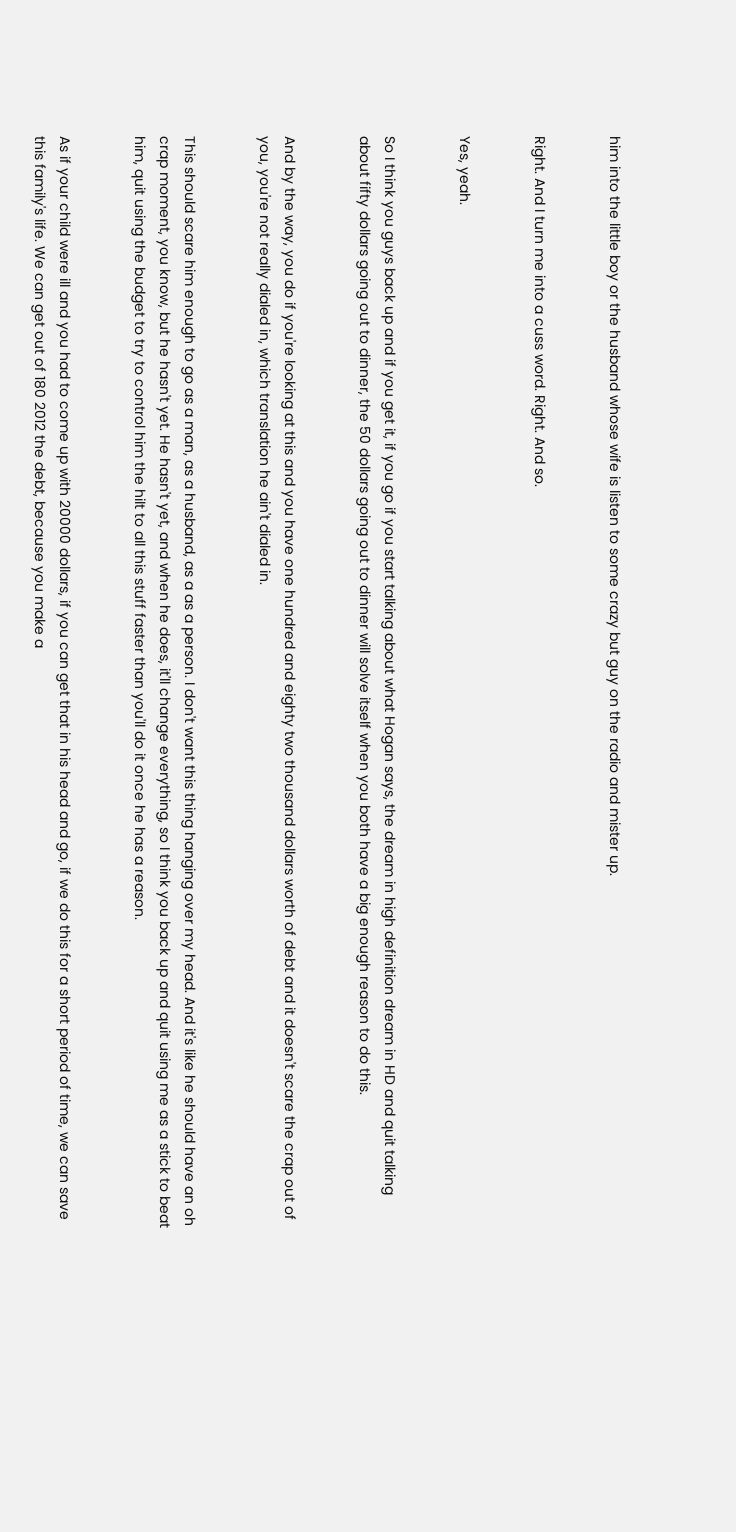him into the little boy or the husband whose wife is listen to some crazy but guy on the radio and mister up.


Right. And I turn me into a cuss word. Right. And so.


Yes, yeah.


So I think you guys back up and if you get it, if you go if you start talking about what Hogan says, the dream in high definition dream in HD and quit talking about fifty dollars going out to dinner, the 50 dollars going out to dinner will solve itself when you both have a big enough reason to do this.


And by the way, you do if you're looking at this and you have one hundred and eighty two thousand dollars worth of debt and it doesn't scare the crap out of you, you're not really dialed in, which translation he ain't dialed in.


This should scare him enough to go as a man, as a husband, as a as a person. I don't want this thing hanging over my head. And it's like he should have an oh crap moment, you know, but he hasn't yet. He hasn't yet, and when he does, it'll change everything, so I think you back up and quit using me as a stick to beat him, quit using the budget to try to control him the hilt to all this stuff faster than you'll do it once he has a reason.


As if your child were ill and you had to come up with 20000 dollars, if you can get that in his head and go, if we do this for a short period of time, we can save this family's life. We can get out of 180 2012 the debt, because you make a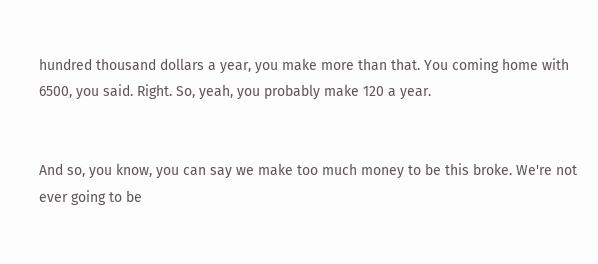hundred thousand dollars a year, you make more than that. You coming home with 6500, you said. Right. So, yeah, you probably make 120 a year.


And so, you know, you can say we make too much money to be this broke. We're not ever going to be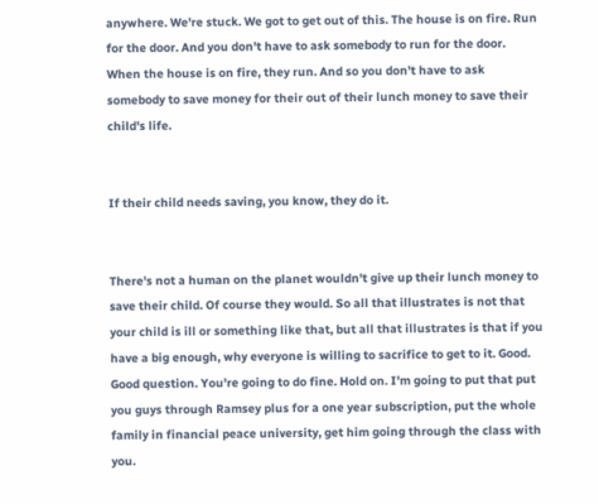anywhere. We're stuck. We got to get out of this. The house is on fire. Run for the door. And you don't have to ask somebody to run for the door. When the house is on fire, they run. And so you don't have to ask somebody to save money for their out of their lunch money to save their child's life.


If their child needs saving, you know, they do it.


There's not a human on the planet wouldn't give up their lunch money to save their child. Of course they would. So all that illustrates is not that your child is ill or something like that, but all that illustrates is that if you have a big enough, why everyone is willing to sacrifice to get to it. Good. Good question. You're going to do fine. Hold on. I'm going to put that put you guys through Ramsey plus for a one year subscription, put the whole family in financial peace university, get him going through the class with you.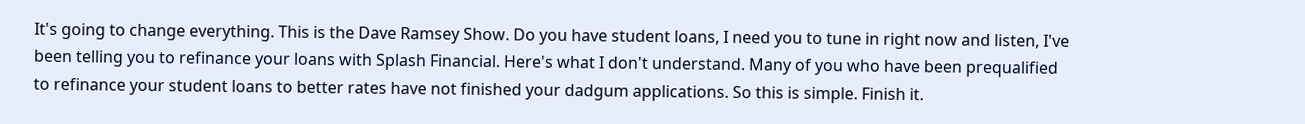It's going to change everything. This is the Dave Ramsey Show. Do you have student loans, I need you to tune in right now and listen, I've been telling you to refinance your loans with Splash Financial. Here's what I don't understand. Many of you who have been prequalified to refinance your student loans to better rates have not finished your dadgum applications. So this is simple. Finish it.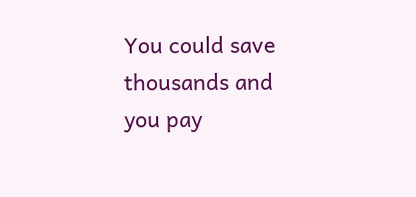You could save thousands and you pay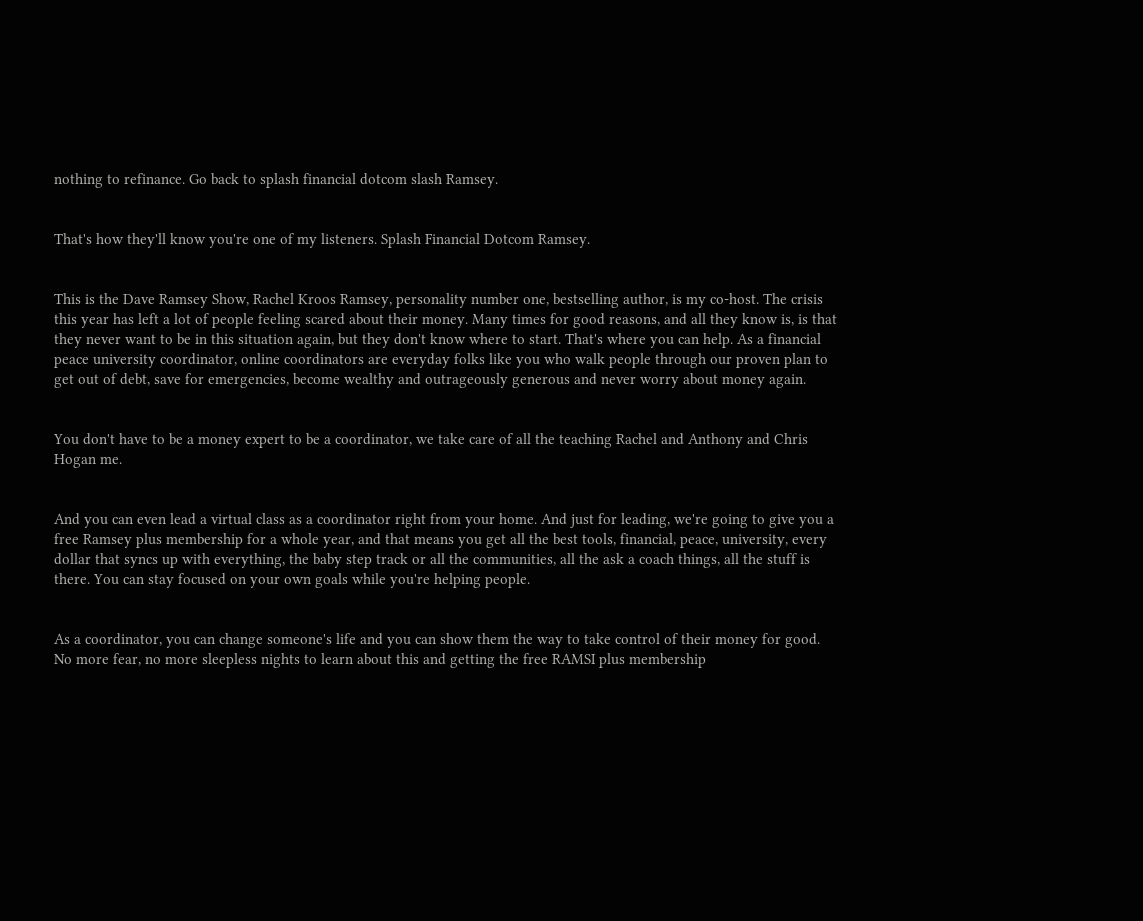nothing to refinance. Go back to splash financial dotcom slash Ramsey.


That's how they'll know you're one of my listeners. Splash Financial Dotcom Ramsey.


This is the Dave Ramsey Show, Rachel Kroos Ramsey, personality number one, bestselling author, is my co-host. The crisis this year has left a lot of people feeling scared about their money. Many times for good reasons, and all they know is, is that they never want to be in this situation again, but they don't know where to start. That's where you can help. As a financial peace university coordinator, online coordinators are everyday folks like you who walk people through our proven plan to get out of debt, save for emergencies, become wealthy and outrageously generous and never worry about money again.


You don't have to be a money expert to be a coordinator, we take care of all the teaching Rachel and Anthony and Chris Hogan me.


And you can even lead a virtual class as a coordinator right from your home. And just for leading, we're going to give you a free Ramsey plus membership for a whole year, and that means you get all the best tools, financial, peace, university, every dollar that syncs up with everything, the baby step track or all the communities, all the ask a coach things, all the stuff is there. You can stay focused on your own goals while you're helping people.


As a coordinator, you can change someone's life and you can show them the way to take control of their money for good. No more fear, no more sleepless nights to learn about this and getting the free RAMSI plus membership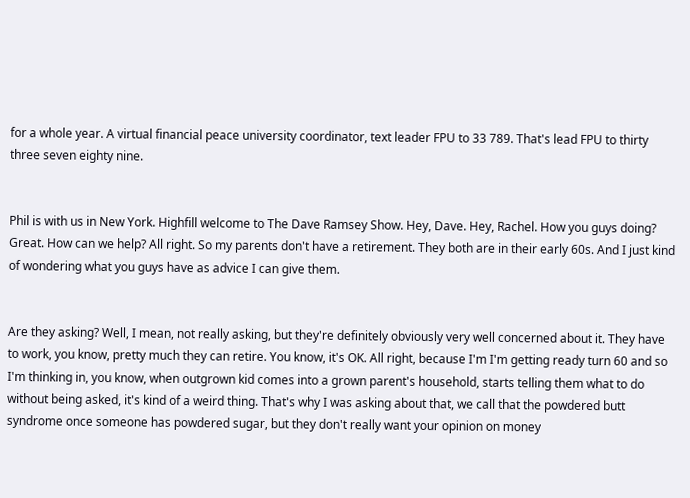for a whole year. A virtual financial peace university coordinator, text leader FPU to 33 789. That's lead FPU to thirty three seven eighty nine.


Phil is with us in New York. Highfill welcome to The Dave Ramsey Show. Hey, Dave. Hey, Rachel. How you guys doing? Great. How can we help? All right. So my parents don't have a retirement. They both are in their early 60s. And I just kind of wondering what you guys have as advice I can give them.


Are they asking? Well, I mean, not really asking, but they're definitely obviously very well concerned about it. They have to work, you know, pretty much they can retire. You know, it's OK. All right, because I'm I'm getting ready turn 60 and so I'm thinking in, you know, when outgrown kid comes into a grown parent's household, starts telling them what to do without being asked, it's kind of a weird thing. That's why I was asking about that, we call that the powdered butt syndrome once someone has powdered sugar, but they don't really want your opinion on money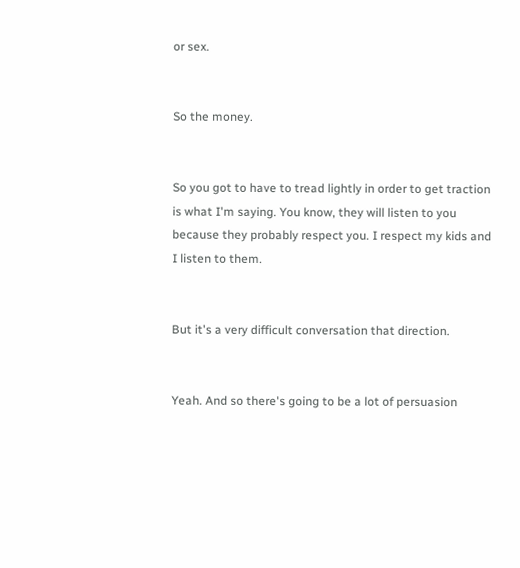or sex.


So the money.


So you got to have to tread lightly in order to get traction is what I'm saying. You know, they will listen to you because they probably respect you. I respect my kids and I listen to them.


But it's a very difficult conversation that direction.


Yeah. And so there's going to be a lot of persuasion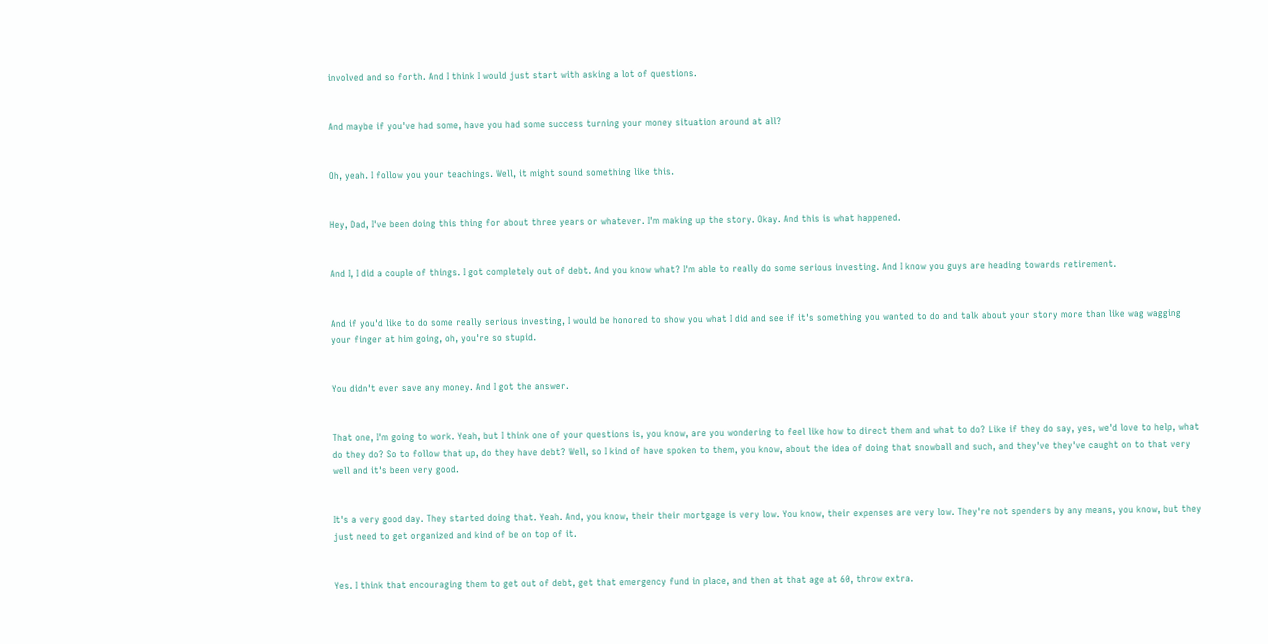involved and so forth. And I think I would just start with asking a lot of questions.


And maybe if you've had some, have you had some success turning your money situation around at all?


Oh, yeah. I follow you your teachings. Well, it might sound something like this.


Hey, Dad, I've been doing this thing for about three years or whatever. I'm making up the story. Okay. And this is what happened.


And I, I did a couple of things. I got completely out of debt. And you know what? I'm able to really do some serious investing. And I know you guys are heading towards retirement.


And if you'd like to do some really serious investing, I would be honored to show you what I did and see if it's something you wanted to do and talk about your story more than like wag wagging your finger at him going, oh, you're so stupid.


You didn't ever save any money. And I got the answer.


That one, I'm going to work. Yeah, but I think one of your questions is, you know, are you wondering to feel like how to direct them and what to do? Like if they do say, yes, we'd love to help, what do they do? So to follow that up, do they have debt? Well, so I kind of have spoken to them, you know, about the idea of doing that snowball and such, and they've they've caught on to that very well and it's been very good.


It's a very good day. They started doing that. Yeah. And, you know, their their mortgage is very low. You know, their expenses are very low. They're not spenders by any means, you know, but they just need to get organized and kind of be on top of it.


Yes. I think that encouraging them to get out of debt, get that emergency fund in place, and then at that age at 60, throw extra.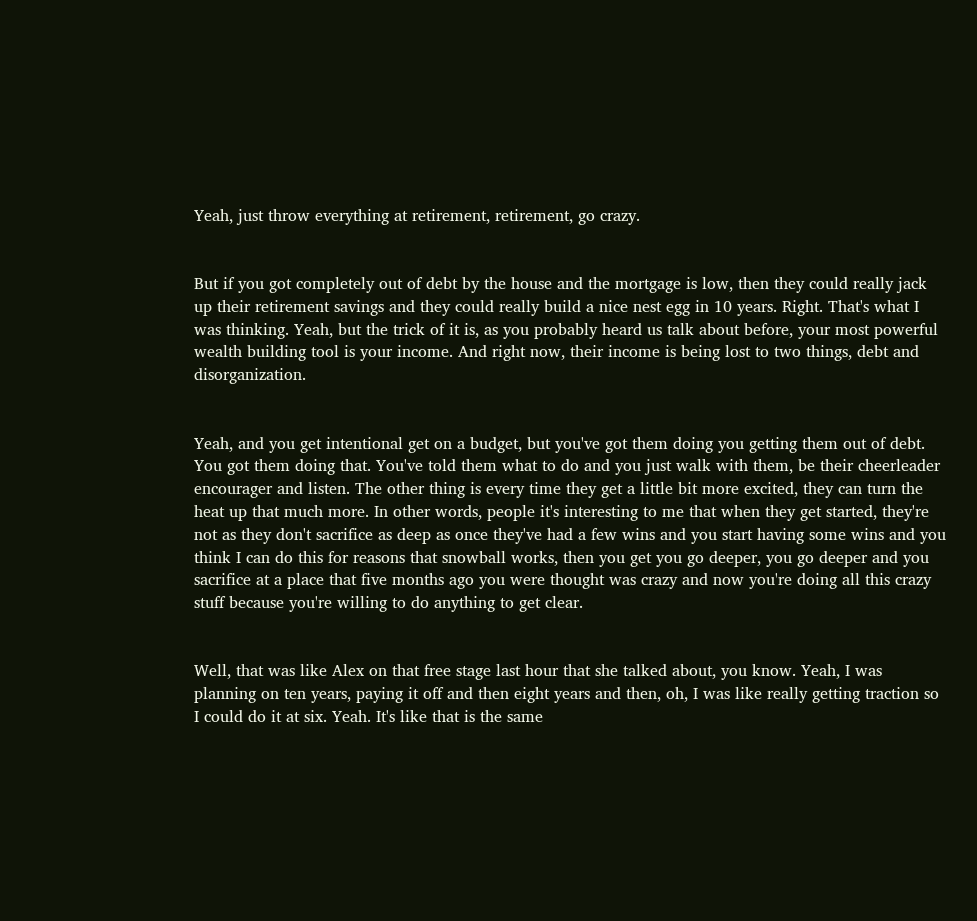Yeah, just throw everything at retirement, retirement, go crazy.


But if you got completely out of debt by the house and the mortgage is low, then they could really jack up their retirement savings and they could really build a nice nest egg in 10 years. Right. That's what I was thinking. Yeah, but the trick of it is, as you probably heard us talk about before, your most powerful wealth building tool is your income. And right now, their income is being lost to two things, debt and disorganization.


Yeah, and you get intentional get on a budget, but you've got them doing you getting them out of debt. You got them doing that. You've told them what to do and you just walk with them, be their cheerleader encourager and listen. The other thing is every time they get a little bit more excited, they can turn the heat up that much more. In other words, people it's interesting to me that when they get started, they're not as they don't sacrifice as deep as once they've had a few wins and you start having some wins and you think I can do this for reasons that snowball works, then you get you go deeper, you go deeper and you sacrifice at a place that five months ago you were thought was crazy and now you're doing all this crazy stuff because you're willing to do anything to get clear.


Well, that was like Alex on that free stage last hour that she talked about, you know. Yeah, I was planning on ten years, paying it off and then eight years and then, oh, I was like really getting traction so I could do it at six. Yeah. It's like that is the same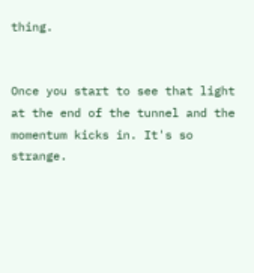thing.


Once you start to see that light at the end of the tunnel and the momentum kicks in. It's so strange.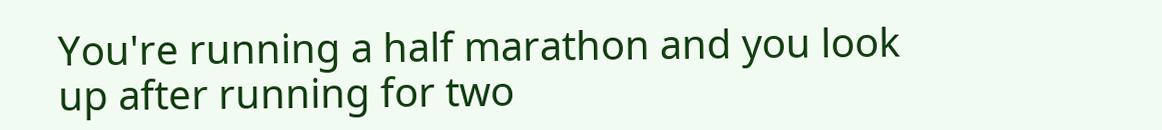You're running a half marathon and you look up after running for two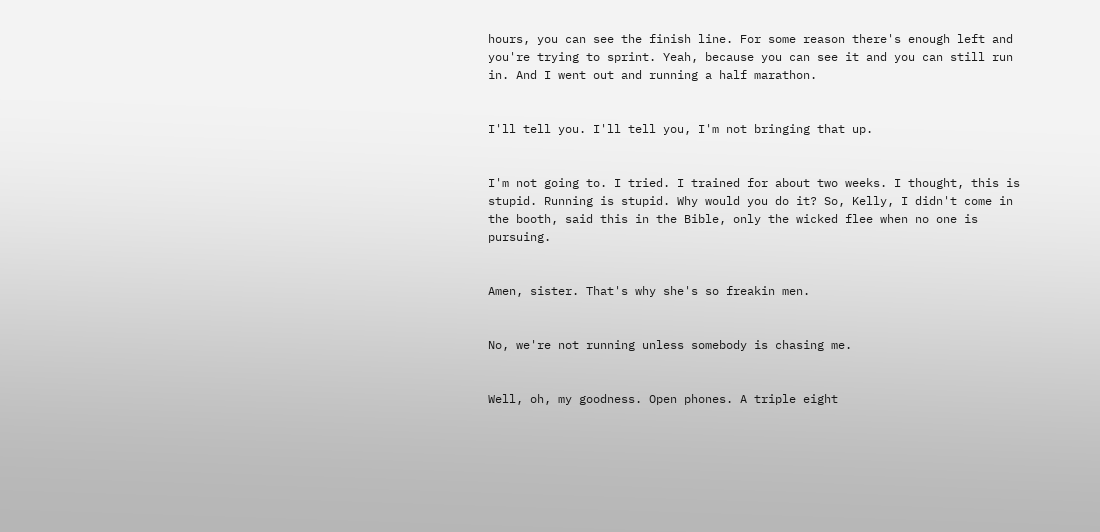hours, you can see the finish line. For some reason there's enough left and you're trying to sprint. Yeah, because you can see it and you can still run in. And I went out and running a half marathon.


I'll tell you. I'll tell you, I'm not bringing that up.


I'm not going to. I tried. I trained for about two weeks. I thought, this is stupid. Running is stupid. Why would you do it? So, Kelly, I didn't come in the booth, said this in the Bible, only the wicked flee when no one is pursuing.


Amen, sister. That's why she's so freakin men.


No, we're not running unless somebody is chasing me.


Well, oh, my goodness. Open phones. A triple eight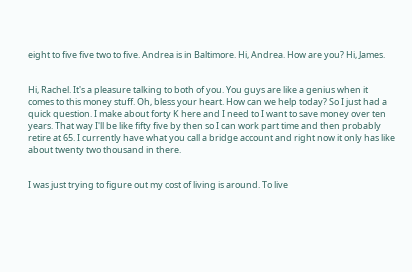eight to five five two to five. Andrea is in Baltimore. Hi, Andrea. How are you? Hi, James.


Hi, Rachel. It's a pleasure talking to both of you. You guys are like a genius when it comes to this money stuff. Oh, bless your heart. How can we help today? So I just had a quick question. I make about forty K here and I need to I want to save money over ten years. That way I'll be like fifty five by then so I can work part time and then probably retire at 65. I currently have what you call a bridge account and right now it only has like about twenty two thousand in there.


I was just trying to figure out my cost of living is around. To live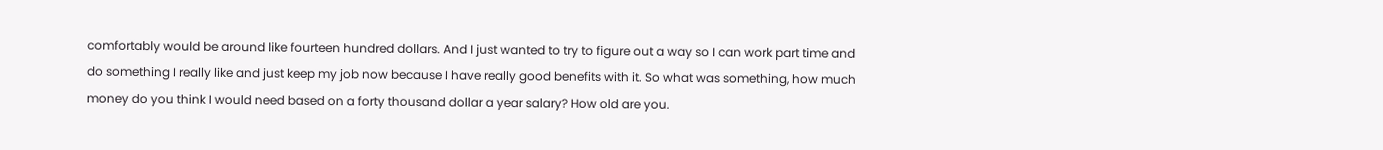comfortably would be around like fourteen hundred dollars. And I just wanted to try to figure out a way so I can work part time and do something I really like and just keep my job now because I have really good benefits with it. So what was something, how much money do you think I would need based on a forty thousand dollar a year salary? How old are you.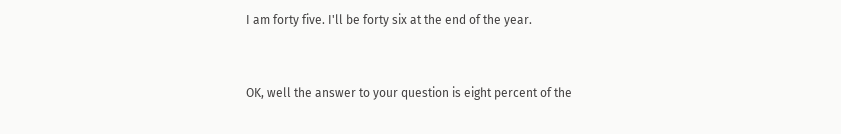I am forty five. I'll be forty six at the end of the year.


OK, well the answer to your question is eight percent of the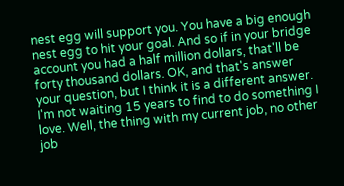nest egg will support you. You have a big enough nest egg to hit your goal. And so if in your bridge account you had a half million dollars, that'll be forty thousand dollars. OK, and that's answer your question, but I think it is a different answer. I'm not waiting 15 years to find to do something I love. Well, the thing with my current job, no other job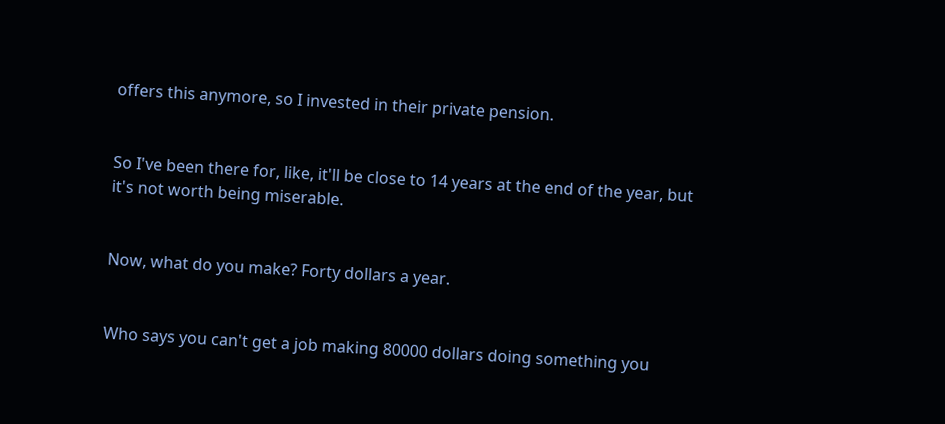offers this anymore, so I invested in their private pension.


So I've been there for, like, it'll be close to 14 years at the end of the year, but it's not worth being miserable.


Now, what do you make? Forty dollars a year.


Who says you can't get a job making 80000 dollars doing something you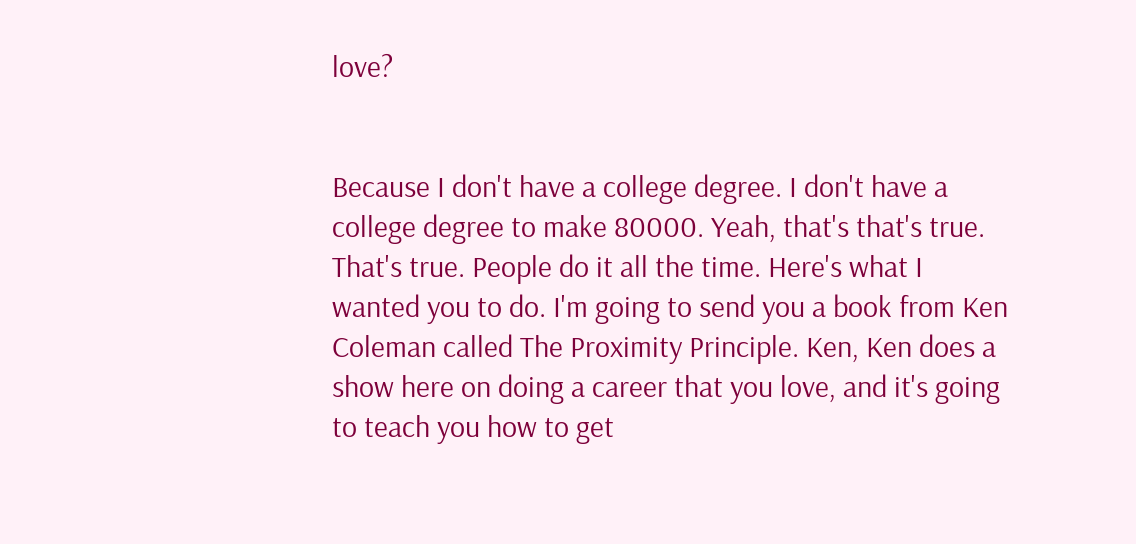love?


Because I don't have a college degree. I don't have a college degree to make 80000. Yeah, that's that's true. That's true. People do it all the time. Here's what I wanted you to do. I'm going to send you a book from Ken Coleman called The Proximity Principle. Ken, Ken does a show here on doing a career that you love, and it's going to teach you how to get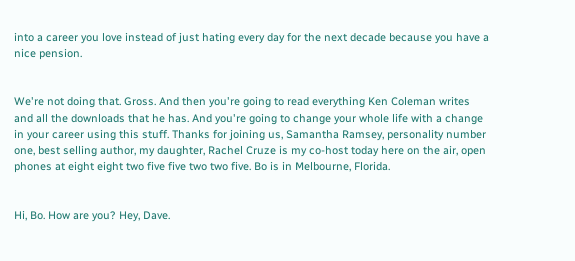into a career you love instead of just hating every day for the next decade because you have a nice pension.


We're not doing that. Gross. And then you're going to read everything Ken Coleman writes and all the downloads that he has. And you're going to change your whole life with a change in your career using this stuff. Thanks for joining us, Samantha Ramsey, personality number one, best selling author, my daughter, Rachel Cruze is my co-host today here on the air, open phones at eight eight two five five two two five. Bo is in Melbourne, Florida.


Hi, Bo. How are you? Hey, Dave.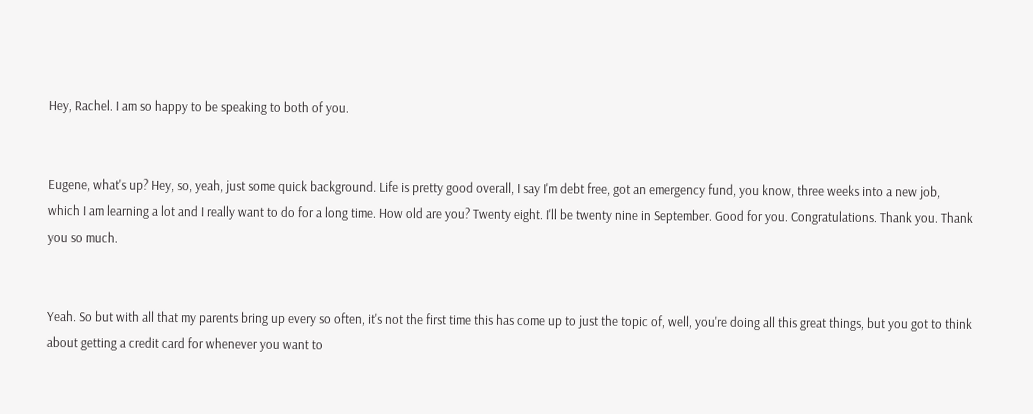Hey, Rachel. I am so happy to be speaking to both of you.


Eugene, what's up? Hey, so, yeah, just some quick background. Life is pretty good overall, I say I'm debt free, got an emergency fund, you know, three weeks into a new job, which I am learning a lot and I really want to do for a long time. How old are you? Twenty eight. I'll be twenty nine in September. Good for you. Congratulations. Thank you. Thank you so much.


Yeah. So but with all that my parents bring up every so often, it's not the first time this has come up to just the topic of, well, you're doing all this great things, but you got to think about getting a credit card for whenever you want to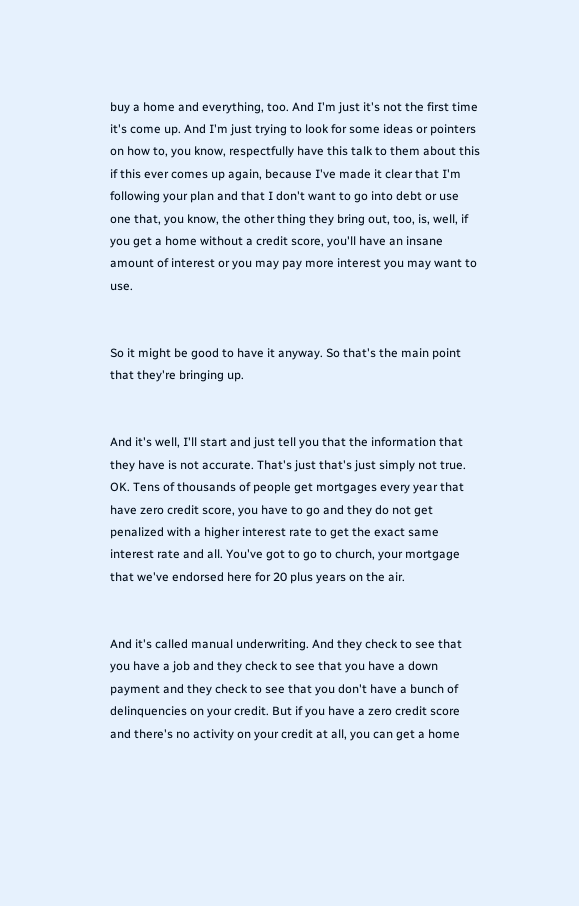buy a home and everything, too. And I'm just it's not the first time it's come up. And I'm just trying to look for some ideas or pointers on how to, you know, respectfully have this talk to them about this if this ever comes up again, because I've made it clear that I'm following your plan and that I don't want to go into debt or use one that, you know, the other thing they bring out, too, is, well, if you get a home without a credit score, you'll have an insane amount of interest or you may pay more interest you may want to use.


So it might be good to have it anyway. So that's the main point that they're bringing up.


And it's well, I'll start and just tell you that the information that they have is not accurate. That's just that's just simply not true. OK. Tens of thousands of people get mortgages every year that have zero credit score, you have to go and they do not get penalized with a higher interest rate to get the exact same interest rate and all. You've got to go to church, your mortgage that we've endorsed here for 20 plus years on the air.


And it's called manual underwriting. And they check to see that you have a job and they check to see that you have a down payment and they check to see that you don't have a bunch of delinquencies on your credit. But if you have a zero credit score and there's no activity on your credit at all, you can get a home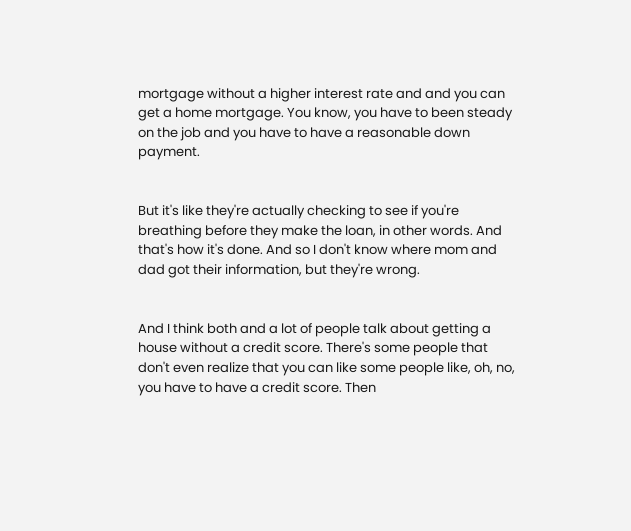mortgage without a higher interest rate and and you can get a home mortgage. You know, you have to been steady on the job and you have to have a reasonable down payment.


But it's like they're actually checking to see if you're breathing before they make the loan, in other words. And that's how it's done. And so I don't know where mom and dad got their information, but they're wrong.


And I think both and a lot of people talk about getting a house without a credit score. There's some people that don't even realize that you can like some people like, oh, no, you have to have a credit score. Then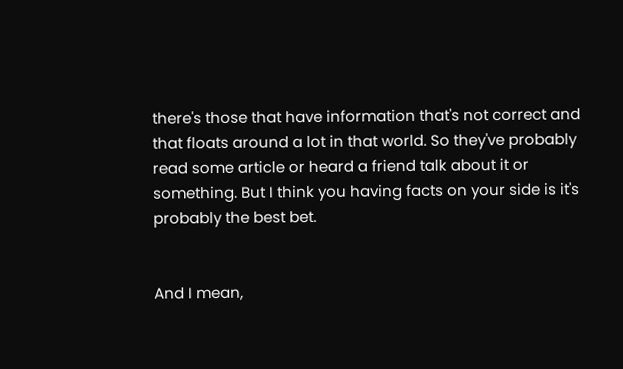there's those that have information that's not correct and that floats around a lot in that world. So they've probably read some article or heard a friend talk about it or something. But I think you having facts on your side is it's probably the best bet.


And I mean,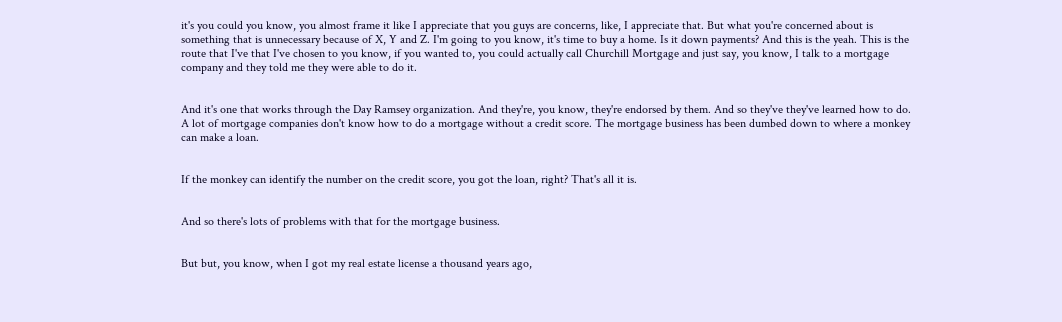it's you could you know, you almost frame it like I appreciate that you guys are concerns, like, I appreciate that. But what you're concerned about is something that is unnecessary because of X, Y and Z. I'm going to you know, it's time to buy a home. Is it down payments? And this is the yeah. This is the route that I've that I've chosen to you know, if you wanted to, you could actually call Churchill Mortgage and just say, you know, I talk to a mortgage company and they told me they were able to do it.


And it's one that works through the Day Ramsey organization. And they're, you know, they're endorsed by them. And so they've they've learned how to do. A lot of mortgage companies don't know how to do a mortgage without a credit score. The mortgage business has been dumbed down to where a monkey can make a loan.


If the monkey can identify the number on the credit score, you got the loan, right? That's all it is.


And so there's lots of problems with that for the mortgage business.


But but, you know, when I got my real estate license a thousand years ago,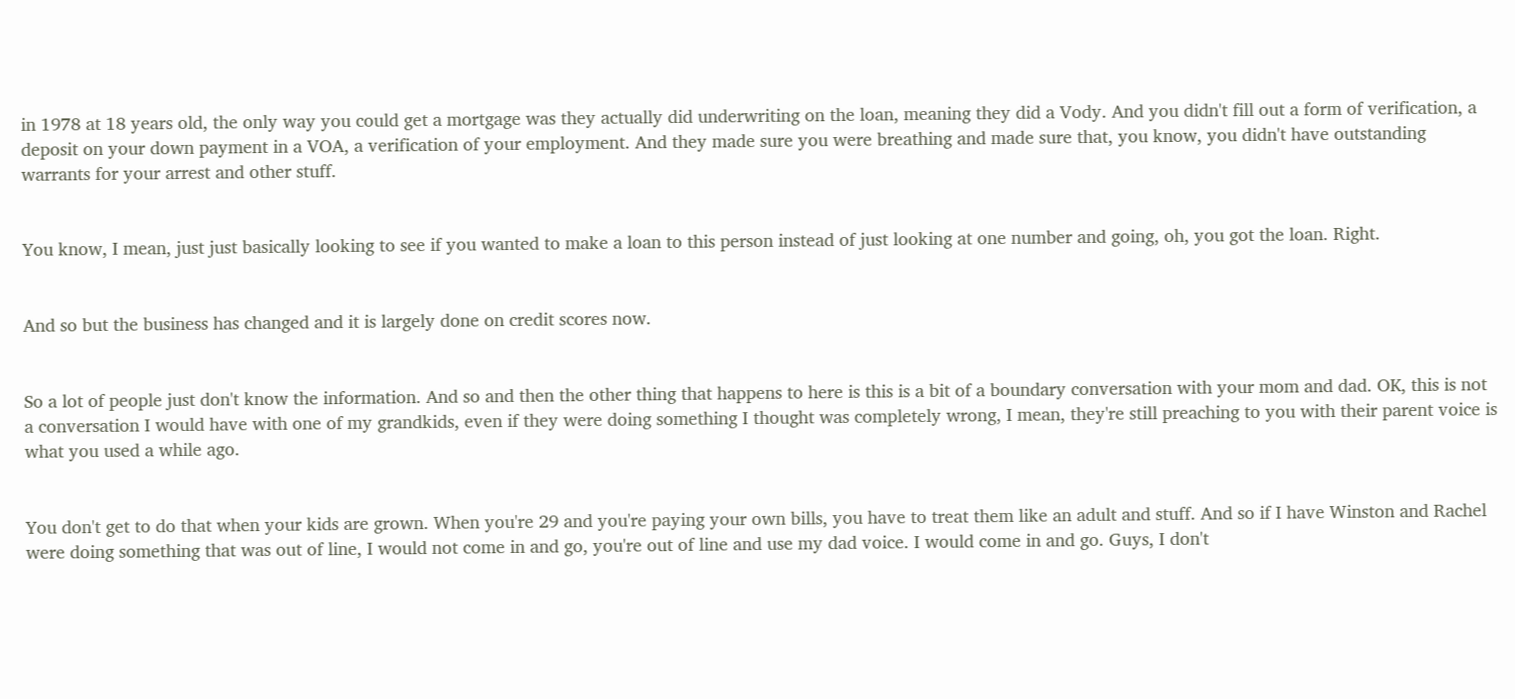in 1978 at 18 years old, the only way you could get a mortgage was they actually did underwriting on the loan, meaning they did a Vody. And you didn't fill out a form of verification, a deposit on your down payment in a VOA, a verification of your employment. And they made sure you were breathing and made sure that, you know, you didn't have outstanding warrants for your arrest and other stuff.


You know, I mean, just just basically looking to see if you wanted to make a loan to this person instead of just looking at one number and going, oh, you got the loan. Right.


And so but the business has changed and it is largely done on credit scores now.


So a lot of people just don't know the information. And so and then the other thing that happens to here is this is a bit of a boundary conversation with your mom and dad. OK, this is not a conversation I would have with one of my grandkids, even if they were doing something I thought was completely wrong, I mean, they're still preaching to you with their parent voice is what you used a while ago.


You don't get to do that when your kids are grown. When you're 29 and you're paying your own bills, you have to treat them like an adult and stuff. And so if I have Winston and Rachel were doing something that was out of line, I would not come in and go, you're out of line and use my dad voice. I would come in and go. Guys, I don't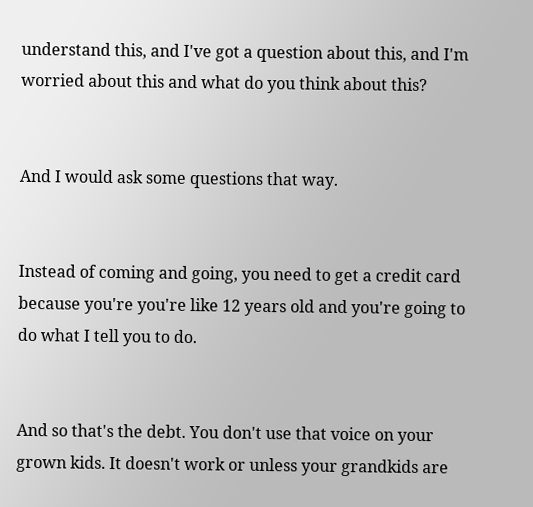understand this, and I've got a question about this, and I'm worried about this and what do you think about this?


And I would ask some questions that way.


Instead of coming and going, you need to get a credit card because you're you're like 12 years old and you're going to do what I tell you to do.


And so that's the debt. You don't use that voice on your grown kids. It doesn't work or unless your grandkids are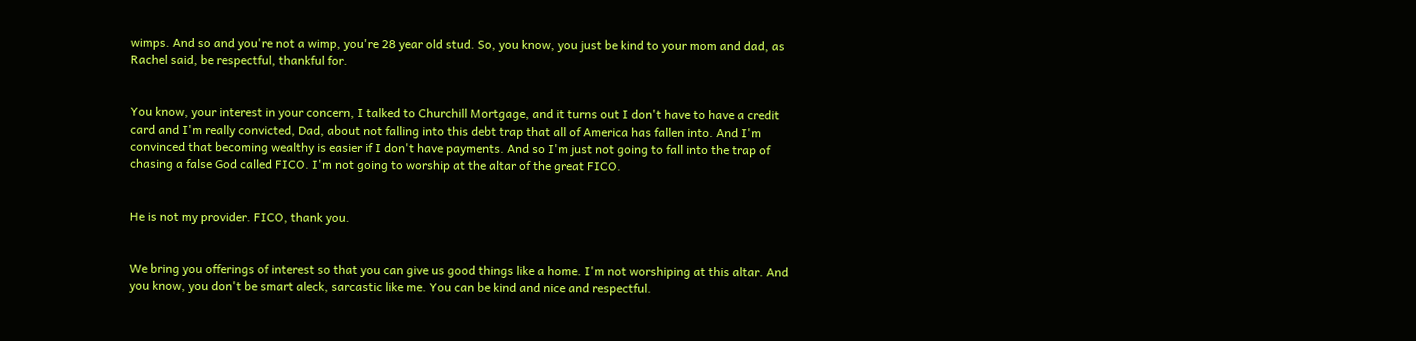wimps. And so and you're not a wimp, you're 28 year old stud. So, you know, you just be kind to your mom and dad, as Rachel said, be respectful, thankful for.


You know, your interest in your concern, I talked to Churchill Mortgage, and it turns out I don't have to have a credit card and I'm really convicted, Dad, about not falling into this debt trap that all of America has fallen into. And I'm convinced that becoming wealthy is easier if I don't have payments. And so I'm just not going to fall into the trap of chasing a false God called FICO. I'm not going to worship at the altar of the great FICO.


He is not my provider. FICO, thank you.


We bring you offerings of interest so that you can give us good things like a home. I'm not worshiping at this altar. And you know, you don't be smart aleck, sarcastic like me. You can be kind and nice and respectful.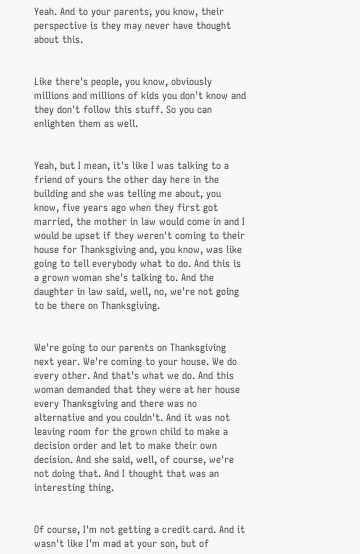Yeah. And to your parents, you know, their perspective is they may never have thought about this.


Like there's people, you know, obviously millions and millions of kids you don't know and they don't follow this stuff. So you can enlighten them as well.


Yeah, but I mean, it's like I was talking to a friend of yours the other day here in the building and she was telling me about, you know, five years ago when they first got married, the mother in law would come in and I would be upset if they weren't coming to their house for Thanksgiving and, you know, was like going to tell everybody what to do. And this is a grown woman she's talking to. And the daughter in law said, well, no, we're not going to be there on Thanksgiving.


We're going to our parents on Thanksgiving next year. We're coming to your house. We do every other. And that's what we do. And this woman demanded that they were at her house every Thanksgiving and there was no alternative and you couldn't. And it was not leaving room for the grown child to make a decision order and let to make their own decision. And she said, well, of course, we're not doing that. And I thought that was an interesting thing.


Of course, I'm not getting a credit card. And it wasn't like I'm mad at your son, but of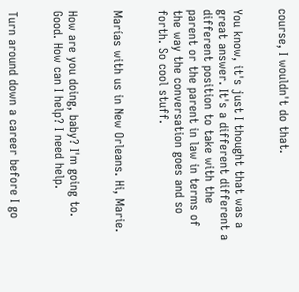course, I wouldn't do that.


You know, it's just I thought that was a great answer. It's a different different a different position to take with the parent or the parent in law in terms of the way the conversation goes and so forth. So cool stuff.


Marías with us in New Orleans. Hi, Marie.


How are you doing, baby? I'm going to. Good. How can I help? I need help.


Turn around down a career before I go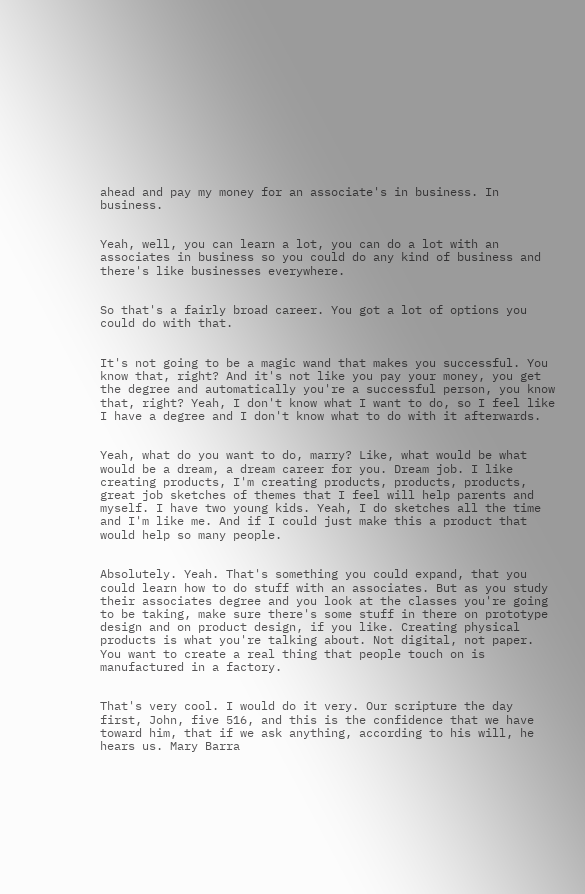ahead and pay my money for an associate's in business. In business.


Yeah, well, you can learn a lot, you can do a lot with an associates in business so you could do any kind of business and there's like businesses everywhere.


So that's a fairly broad career. You got a lot of options you could do with that.


It's not going to be a magic wand that makes you successful. You know that, right? And it's not like you pay your money, you get the degree and automatically you're a successful person, you know that, right? Yeah, I don't know what I want to do, so I feel like I have a degree and I don't know what to do with it afterwards.


Yeah, what do you want to do, marry? Like, what would be what would be a dream, a dream career for you. Dream job. I like creating products, I'm creating products, products, products, great job sketches of themes that I feel will help parents and myself. I have two young kids. Yeah, I do sketches all the time and I'm like me. And if I could just make this a product that would help so many people.


Absolutely. Yeah. That's something you could expand, that you could learn how to do stuff with an associates. But as you study their associates degree and you look at the classes you're going to be taking, make sure there's some stuff in there on prototype design and on product design, if you like. Creating physical products is what you're talking about. Not digital, not paper. You want to create a real thing that people touch on is manufactured in a factory.


That's very cool. I would do it very. Our scripture the day first, John, five 516, and this is the confidence that we have toward him, that if we ask anything, according to his will, he hears us. Mary Barra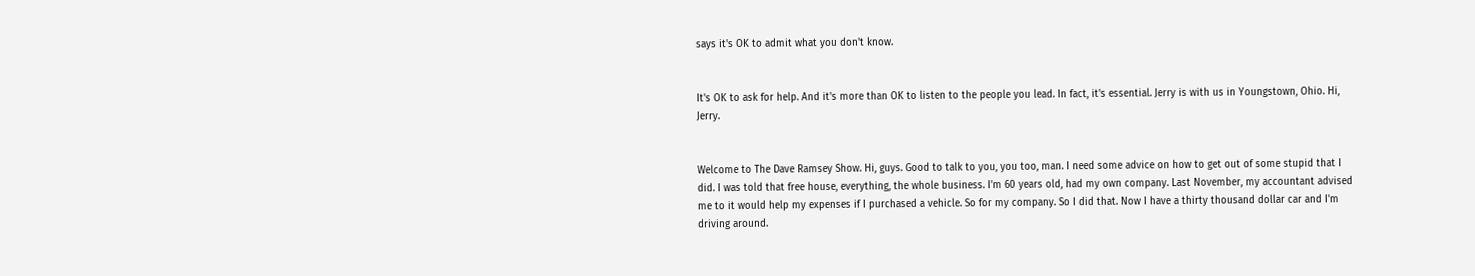says it's OK to admit what you don't know.


It's OK to ask for help. And it's more than OK to listen to the people you lead. In fact, it's essential. Jerry is with us in Youngstown, Ohio. Hi, Jerry.


Welcome to The Dave Ramsey Show. Hi, guys. Good to talk to you, you too, man. I need some advice on how to get out of some stupid that I did. I was told that free house, everything, the whole business. I'm 60 years old, had my own company. Last November, my accountant advised me to it would help my expenses if I purchased a vehicle. So for my company. So I did that. Now I have a thirty thousand dollar car and I'm driving around.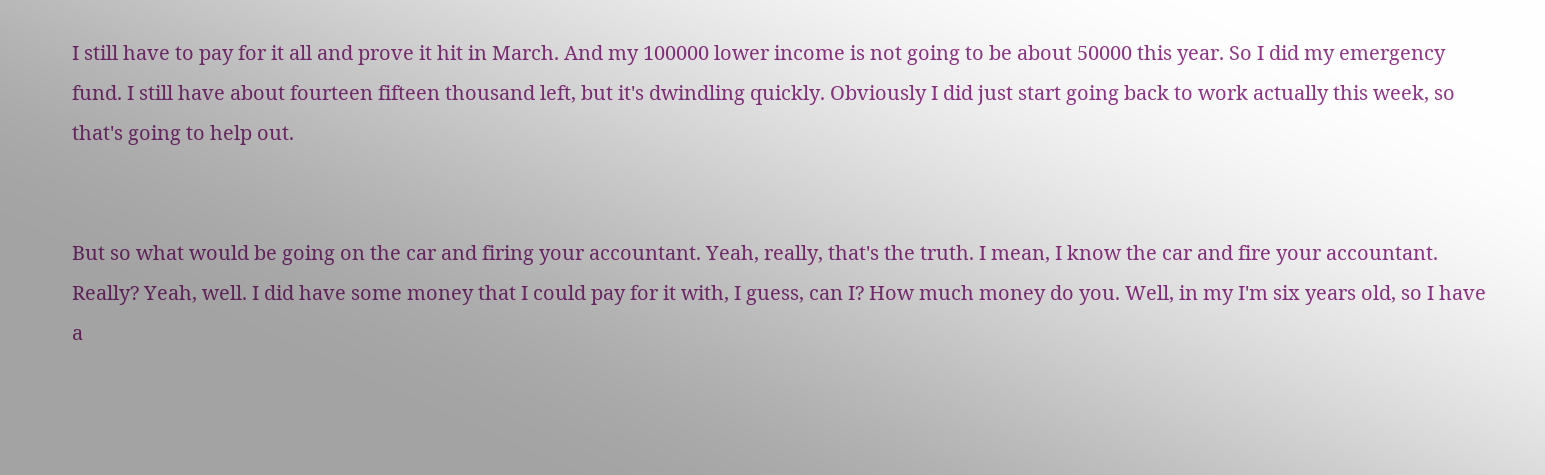I still have to pay for it all and prove it hit in March. And my 100000 lower income is not going to be about 50000 this year. So I did my emergency fund. I still have about fourteen fifteen thousand left, but it's dwindling quickly. Obviously I did just start going back to work actually this week, so that's going to help out.


But so what would be going on the car and firing your accountant. Yeah, really, that's the truth. I mean, I know the car and fire your accountant. Really? Yeah, well. I did have some money that I could pay for it with, I guess, can I? How much money do you. Well, in my I'm six years old, so I have a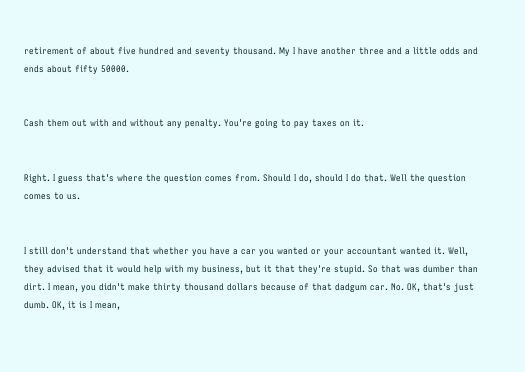retirement of about five hundred and seventy thousand. My I have another three and a little odds and ends about fifty 50000.


Cash them out with and without any penalty. You're going to pay taxes on it.


Right. I guess that's where the question comes from. Should I do, should I do that. Well the question comes to us.


I still don't understand that whether you have a car you wanted or your accountant wanted it. Well, they advised that it would help with my business, but it that they're stupid. So that was dumber than dirt. I mean, you didn't make thirty thousand dollars because of that dadgum car. No. OK, that's just dumb. OK, it is I mean,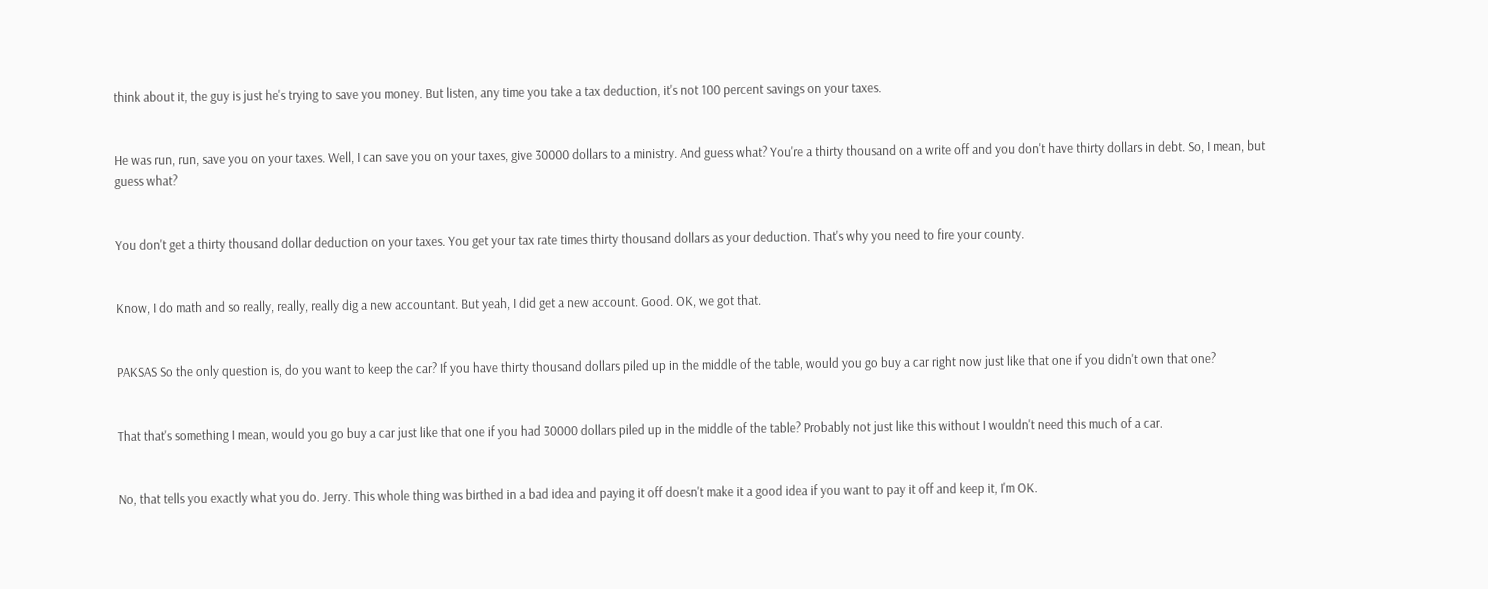think about it, the guy is just he's trying to save you money. But listen, any time you take a tax deduction, it's not 100 percent savings on your taxes.


He was run, run, save you on your taxes. Well, I can save you on your taxes, give 30000 dollars to a ministry. And guess what? You're a thirty thousand on a write off and you don't have thirty dollars in debt. So, I mean, but guess what?


You don't get a thirty thousand dollar deduction on your taxes. You get your tax rate times thirty thousand dollars as your deduction. That's why you need to fire your county.


Know, I do math and so really, really, really dig a new accountant. But yeah, I did get a new account. Good. OK, we got that.


PAKSAS So the only question is, do you want to keep the car? If you have thirty thousand dollars piled up in the middle of the table, would you go buy a car right now just like that one if you didn't own that one?


That that's something I mean, would you go buy a car just like that one if you had 30000 dollars piled up in the middle of the table? Probably not just like this without I wouldn't need this much of a car.


No, that tells you exactly what you do. Jerry. This whole thing was birthed in a bad idea and paying it off doesn't make it a good idea if you want to pay it off and keep it, I'm OK.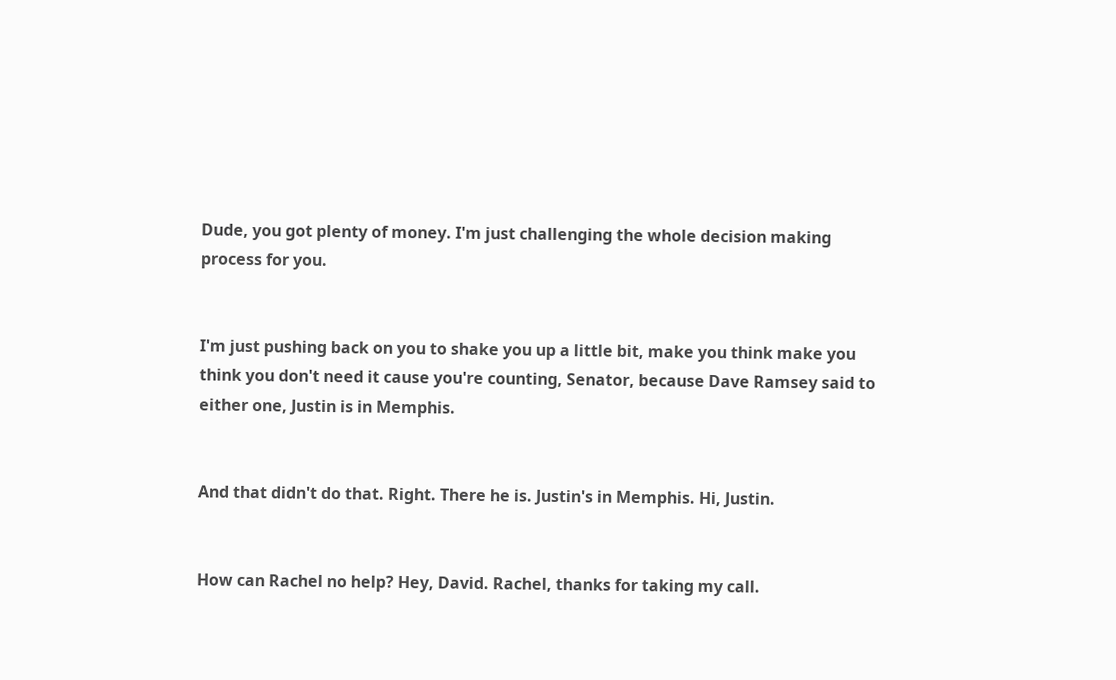Dude, you got plenty of money. I'm just challenging the whole decision making process for you.


I'm just pushing back on you to shake you up a little bit, make you think make you think you don't need it cause you're counting, Senator, because Dave Ramsey said to either one, Justin is in Memphis.


And that didn't do that. Right. There he is. Justin's in Memphis. Hi, Justin.


How can Rachel no help? Hey, David. Rachel, thanks for taking my call.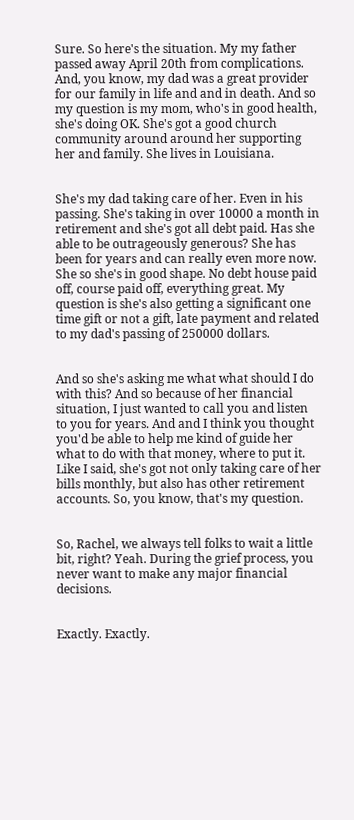Sure. So here's the situation. My my father passed away April 20th from complications. And, you know, my dad was a great provider for our family in life and and in death. And so my question is my mom, who's in good health, she's doing OK. She's got a good church community around around her supporting her and family. She lives in Louisiana.


She's my dad taking care of her. Even in his passing. She's taking in over 10000 a month in retirement and she's got all debt paid. Has she able to be outrageously generous? She has been for years and can really even more now. She so she's in good shape. No debt house paid off, course paid off, everything great. My question is she's also getting a significant one time gift or not a gift, late payment and related to my dad's passing of 250000 dollars.


And so she's asking me what what should I do with this? And so because of her financial situation, I just wanted to call you and listen to you for years. And and I think you thought you'd be able to help me kind of guide her what to do with that money, where to put it. Like I said, she's got not only taking care of her bills monthly, but also has other retirement accounts. So, you know, that's my question.


So, Rachel, we always tell folks to wait a little bit, right? Yeah. During the grief process, you never want to make any major financial decisions.


Exactly. Exactly.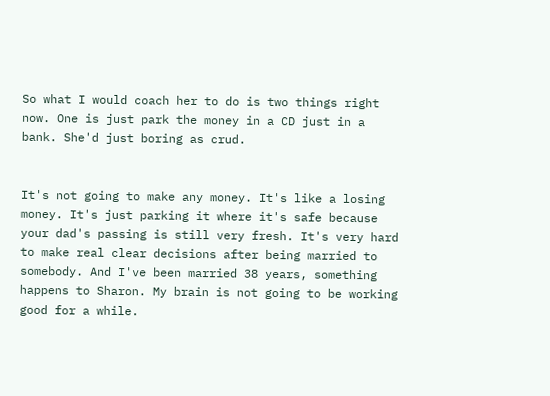So what I would coach her to do is two things right now. One is just park the money in a CD just in a bank. She'd just boring as crud.


It's not going to make any money. It's like a losing money. It's just parking it where it's safe because your dad's passing is still very fresh. It's very hard to make real clear decisions after being married to somebody. And I've been married 38 years, something happens to Sharon. My brain is not going to be working good for a while.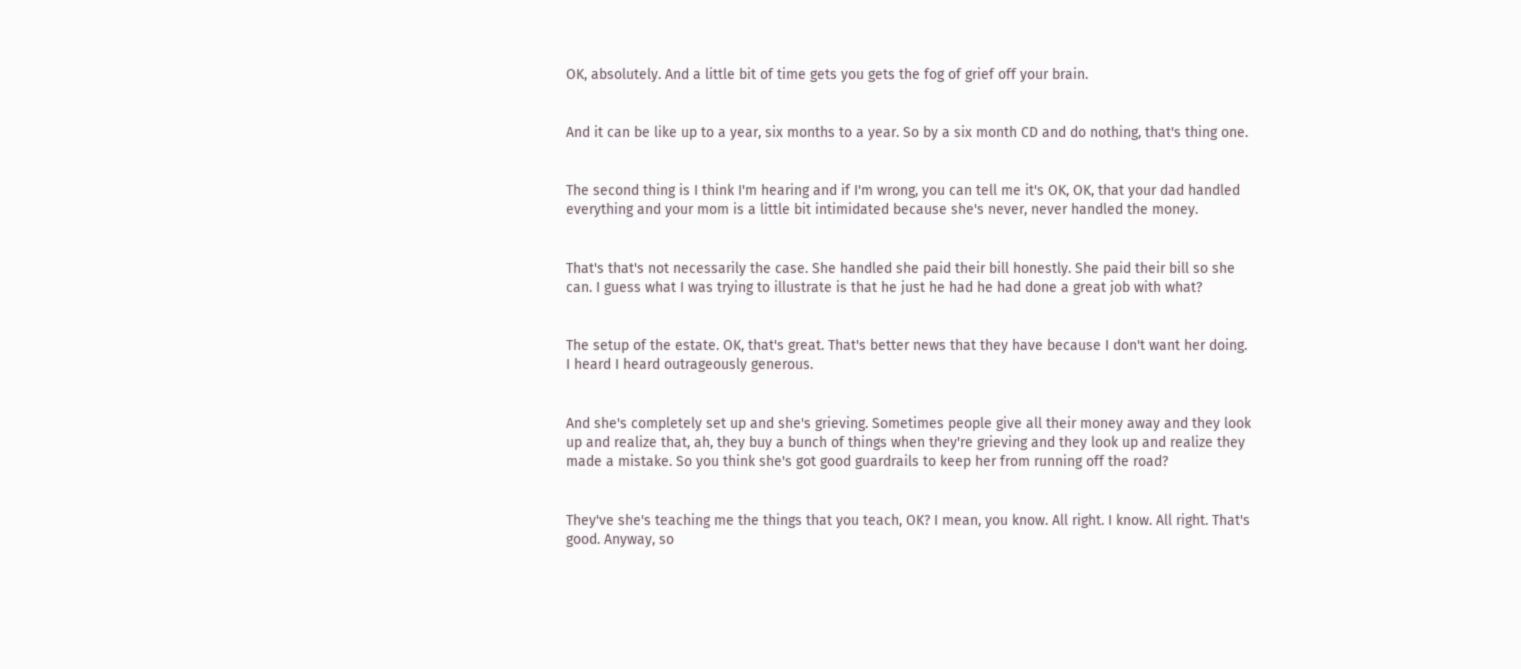OK, absolutely. And a little bit of time gets you gets the fog of grief off your brain.


And it can be like up to a year, six months to a year. So by a six month CD and do nothing, that's thing one.


The second thing is I think I'm hearing and if I'm wrong, you can tell me it's OK, OK, that your dad handled everything and your mom is a little bit intimidated because she's never, never handled the money.


That's that's not necessarily the case. She handled she paid their bill honestly. She paid their bill so she can. I guess what I was trying to illustrate is that he just he had he had done a great job with what?


The setup of the estate. OK, that's great. That's better news that they have because I don't want her doing. I heard I heard outrageously generous.


And she's completely set up and she's grieving. Sometimes people give all their money away and they look up and realize that, ah, they buy a bunch of things when they're grieving and they look up and realize they made a mistake. So you think she's got good guardrails to keep her from running off the road?


They've she's teaching me the things that you teach, OK? I mean, you know. All right. I know. All right. That's good. Anyway, so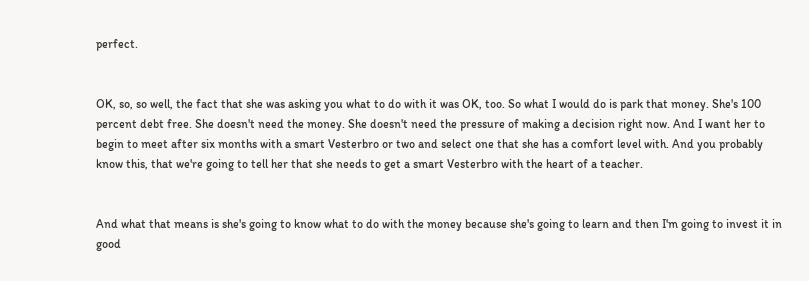perfect.


OK, so, so well, the fact that she was asking you what to do with it was OK, too. So what I would do is park that money. She's 100 percent debt free. She doesn't need the money. She doesn't need the pressure of making a decision right now. And I want her to begin to meet after six months with a smart Vesterbro or two and select one that she has a comfort level with. And you probably know this, that we're going to tell her that she needs to get a smart Vesterbro with the heart of a teacher.


And what that means is she's going to know what to do with the money because she's going to learn and then I'm going to invest it in good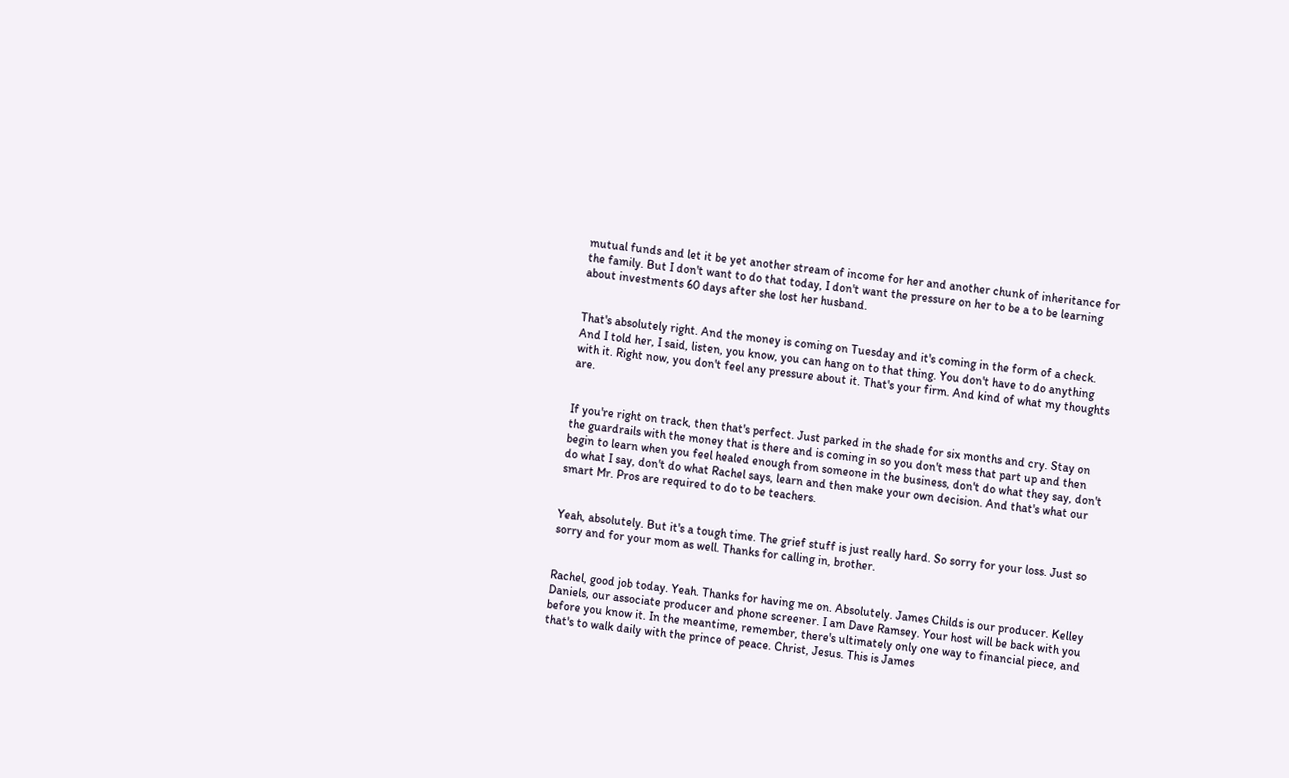mutual funds and let it be yet another stream of income for her and another chunk of inheritance for the family. But I don't want to do that today, I don't want the pressure on her to be a to be learning about investments 60 days after she lost her husband.


That's absolutely right. And the money is coming on Tuesday and it's coming in the form of a check. And I told her, I said, listen, you know, you can hang on to that thing. You don't have to do anything with it. Right now, you don't feel any pressure about it. That's your firm. And kind of what my thoughts are.


If you're right on track, then that's perfect. Just parked in the shade for six months and cry. Stay on the guardrails with the money that is there and is coming in so you don't mess that part up and then begin to learn when you feel healed enough from someone in the business, don't do what they say, don't do what I say, don't do what Rachel says, learn and then make your own decision. And that's what our smart Mr. Pros are required to do to be teachers.


Yeah, absolutely. But it's a tough time. The grief stuff is just really hard. So sorry for your loss. Just so sorry and for your mom as well. Thanks for calling in, brother.


Rachel, good job today. Yeah. Thanks for having me on. Absolutely. James Childs is our producer. Kelley Daniels, our associate producer and phone screener. I am Dave Ramsey. Your host will be back with you before you know it. In the meantime, remember, there's ultimately only one way to financial piece, and that's to walk daily with the prince of peace. Christ, Jesus. This is James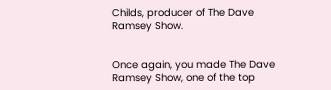Childs, producer of The Dave Ramsey Show.


Once again, you made The Dave Ramsey Show, one of the top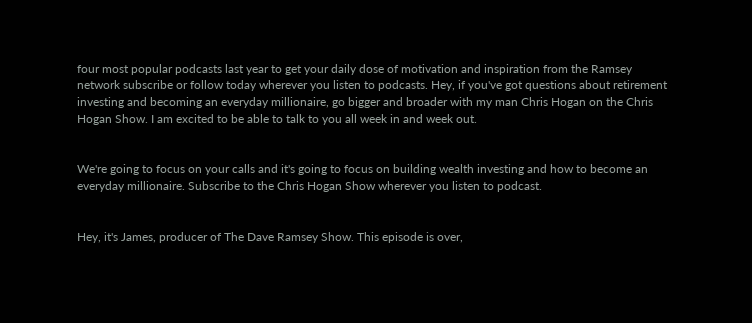four most popular podcasts last year to get your daily dose of motivation and inspiration from the Ramsey network subscribe or follow today wherever you listen to podcasts. Hey, if you've got questions about retirement investing and becoming an everyday millionaire, go bigger and broader with my man Chris Hogan on the Chris Hogan Show. I am excited to be able to talk to you all week in and week out.


We're going to focus on your calls and it's going to focus on building wealth investing and how to become an everyday millionaire. Subscribe to the Chris Hogan Show wherever you listen to podcast.


Hey, it's James, producer of The Dave Ramsey Show. This episode is over,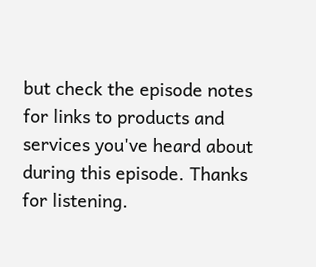but check the episode notes for links to products and services you've heard about during this episode. Thanks for listening.